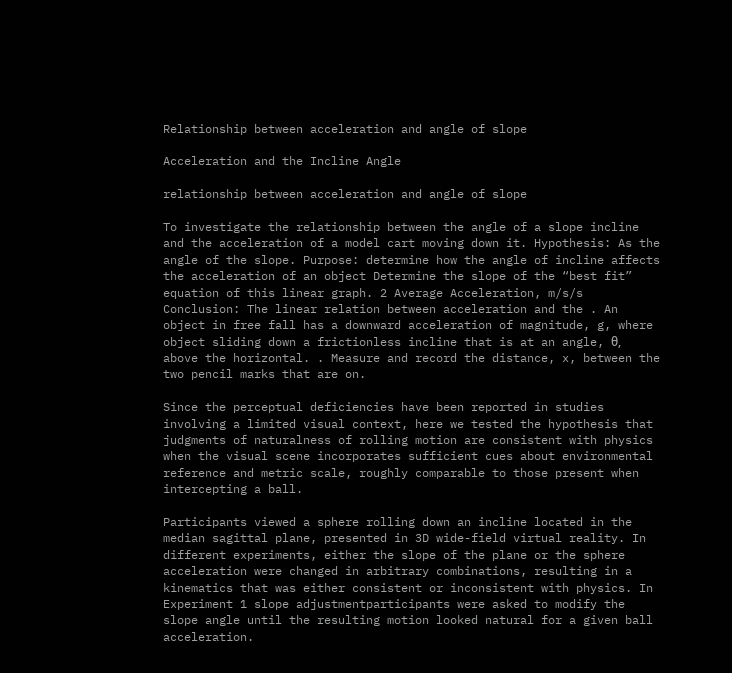Relationship between acceleration and angle of slope

Acceleration and the Incline Angle

relationship between acceleration and angle of slope

To investigate the relationship between the angle of a slope incline and the acceleration of a model cart moving down it. Hypothesis: As the angle of the slope. Purpose: determine how the angle of incline affects the acceleration of an object Determine the slope of the “best fit” equation of this linear graph. 2 Average Acceleration, m/s/s Conclusion: The linear relation between acceleration and the . An object in free fall has a downward acceleration of magnitude, g, where object sliding down a frictionless incline that is at an angle, θ, above the horizontal. . Measure and record the distance, x, between the two pencil marks that are on.

Since the perceptual deficiencies have been reported in studies involving a limited visual context, here we tested the hypothesis that judgments of naturalness of rolling motion are consistent with physics when the visual scene incorporates sufficient cues about environmental reference and metric scale, roughly comparable to those present when intercepting a ball.

Participants viewed a sphere rolling down an incline located in the median sagittal plane, presented in 3D wide-field virtual reality. In different experiments, either the slope of the plane or the sphere acceleration were changed in arbitrary combinations, resulting in a kinematics that was either consistent or inconsistent with physics. In Experiment 1 slope adjustmentparticipants were asked to modify the slope angle until the resulting motion looked natural for a given ball acceleration.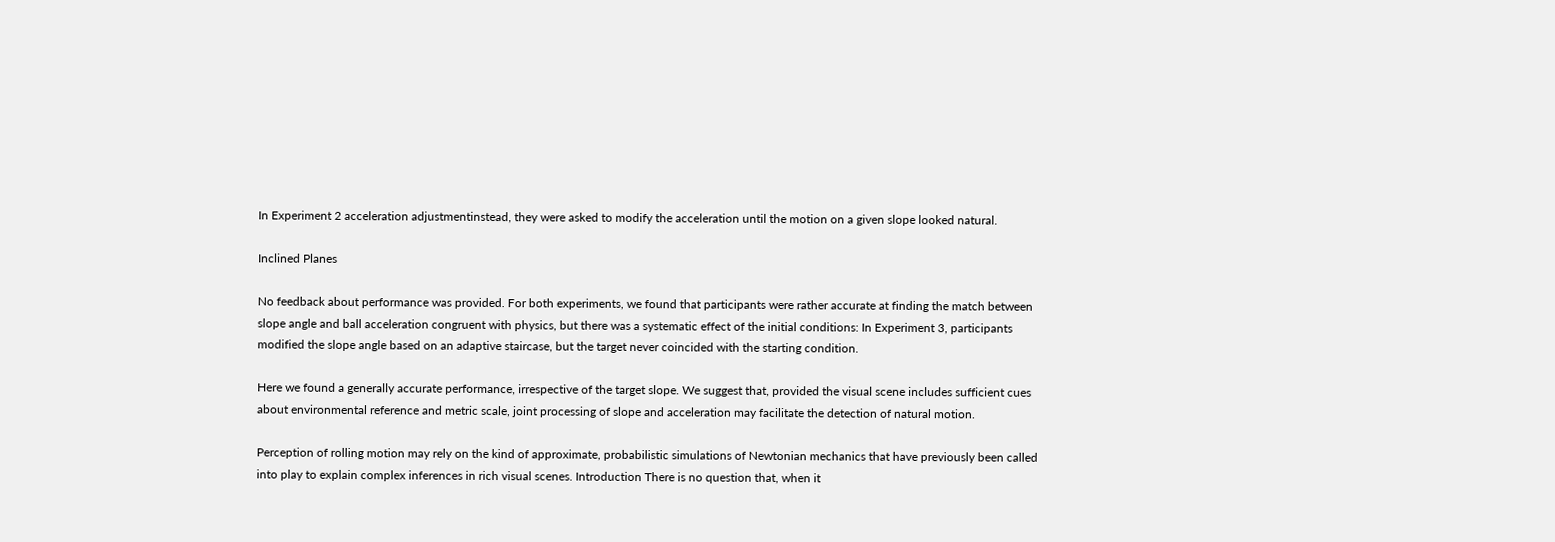In Experiment 2 acceleration adjustmentinstead, they were asked to modify the acceleration until the motion on a given slope looked natural.

Inclined Planes

No feedback about performance was provided. For both experiments, we found that participants were rather accurate at finding the match between slope angle and ball acceleration congruent with physics, but there was a systematic effect of the initial conditions: In Experiment 3, participants modified the slope angle based on an adaptive staircase, but the target never coincided with the starting condition.

Here we found a generally accurate performance, irrespective of the target slope. We suggest that, provided the visual scene includes sufficient cues about environmental reference and metric scale, joint processing of slope and acceleration may facilitate the detection of natural motion.

Perception of rolling motion may rely on the kind of approximate, probabilistic simulations of Newtonian mechanics that have previously been called into play to explain complex inferences in rich visual scenes. Introduction There is no question that, when it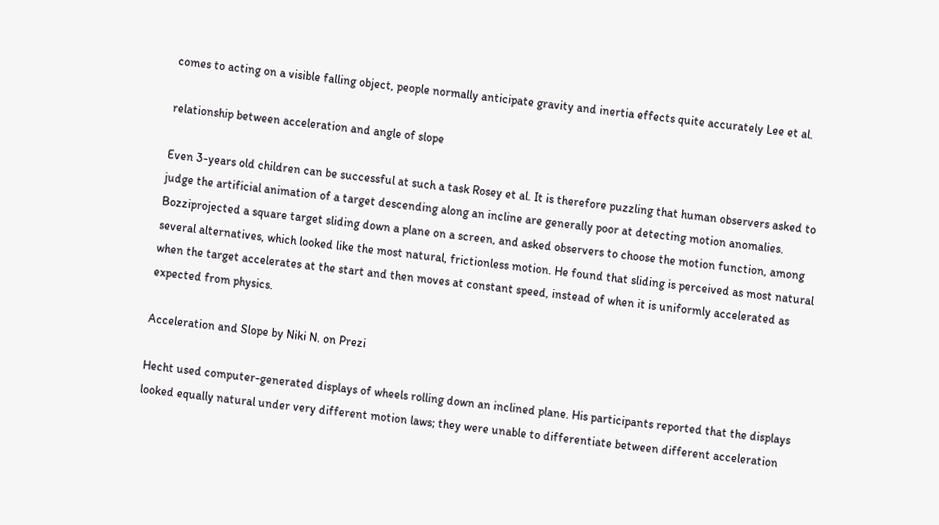comes to acting on a visible falling object, people normally anticipate gravity and inertia effects quite accurately Lee et al.

relationship between acceleration and angle of slope

Even 3-years old children can be successful at such a task Rosey et al. It is therefore puzzling that human observers asked to judge the artificial animation of a target descending along an incline are generally poor at detecting motion anomalies. Bozziprojected a square target sliding down a plane on a screen, and asked observers to choose the motion function, among several alternatives, which looked like the most natural, frictionless motion. He found that sliding is perceived as most natural when the target accelerates at the start and then moves at constant speed, instead of when it is uniformly accelerated as expected from physics.

Acceleration and Slope by Niki N. on Prezi

Hecht used computer-generated displays of wheels rolling down an inclined plane. His participants reported that the displays looked equally natural under very different motion laws; they were unable to differentiate between different acceleration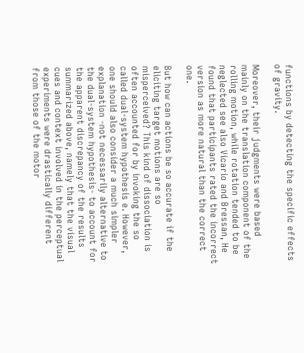functions by detecting the specific effects of gravity.

Moreover, their judgments were based mainly on the translation component of the rolling motion, while rotation tended to be neglected see also Vicario and Bressan, He found that participants rated the incorrect version as more natural than the correct one.

But how can actions be so accurate if the eliciting target motions are so misperceived? This kind of dissociation is often accounted for by invoking the so called dual-system hypothesis e. However, one should also consider a much simpler explanation -not necessarily alternative to the dual-system hypothesis- to account for the apparent discrepancy of the results summarized above, namely that the visual cues and context involved in the perceptual experiments were drastically different from those of the motor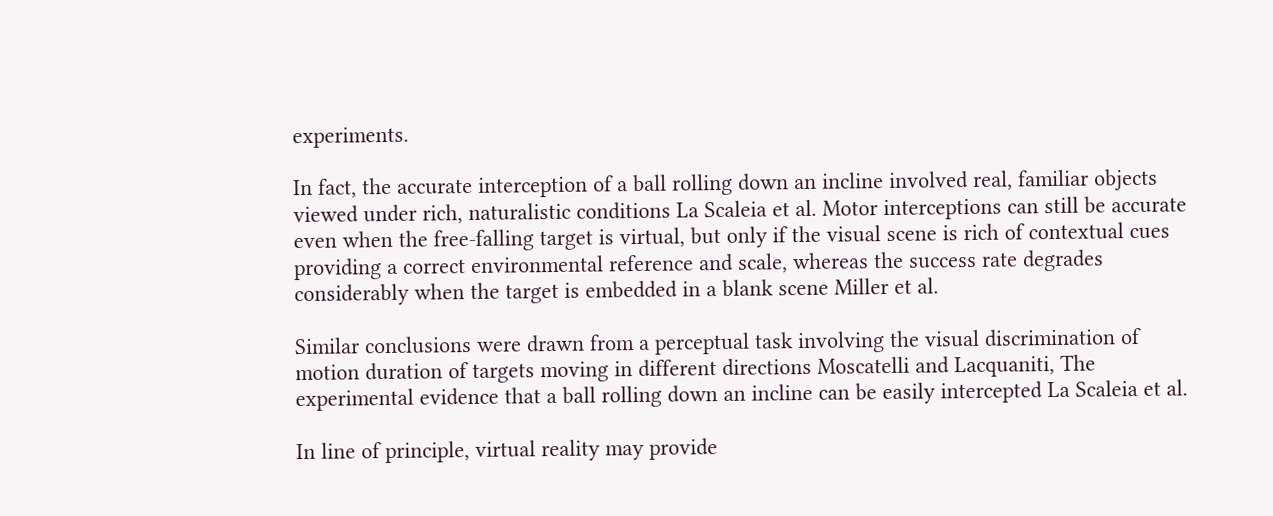experiments.

In fact, the accurate interception of a ball rolling down an incline involved real, familiar objects viewed under rich, naturalistic conditions La Scaleia et al. Motor interceptions can still be accurate even when the free-falling target is virtual, but only if the visual scene is rich of contextual cues providing a correct environmental reference and scale, whereas the success rate degrades considerably when the target is embedded in a blank scene Miller et al.

Similar conclusions were drawn from a perceptual task involving the visual discrimination of motion duration of targets moving in different directions Moscatelli and Lacquaniti, The experimental evidence that a ball rolling down an incline can be easily intercepted La Scaleia et al.

In line of principle, virtual reality may provide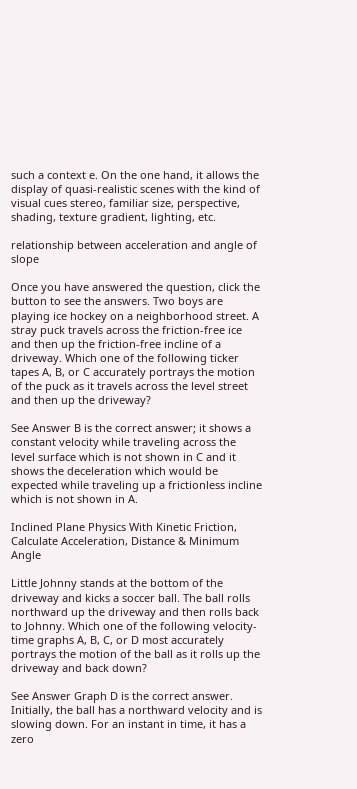such a context e. On the one hand, it allows the display of quasi-realistic scenes with the kind of visual cues stereo, familiar size, perspective, shading, texture gradient, lighting, etc.

relationship between acceleration and angle of slope

Once you have answered the question, click the button to see the answers. Two boys are playing ice hockey on a neighborhood street. A stray puck travels across the friction-free ice and then up the friction-free incline of a driveway. Which one of the following ticker tapes A, B, or C accurately portrays the motion of the puck as it travels across the level street and then up the driveway?

See Answer B is the correct answer; it shows a constant velocity while traveling across the level surface which is not shown in C and it shows the deceleration which would be expected while traveling up a frictionless incline which is not shown in A.

Inclined Plane Physics With Kinetic Friction, Calculate Acceleration, Distance & Minimum Angle

Little Johnny stands at the bottom of the driveway and kicks a soccer ball. The ball rolls northward up the driveway and then rolls back to Johnny. Which one of the following velocity-time graphs A, B, C, or D most accurately portrays the motion of the ball as it rolls up the driveway and back down?

See Answer Graph D is the correct answer. Initially, the ball has a northward velocity and is slowing down. For an instant in time, it has a zero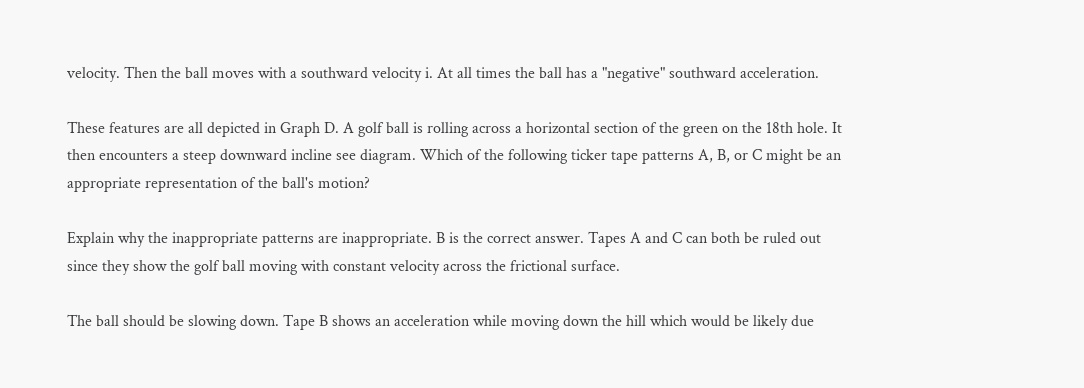velocity. Then the ball moves with a southward velocity i. At all times the ball has a "negative" southward acceleration.

These features are all depicted in Graph D. A golf ball is rolling across a horizontal section of the green on the 18th hole. It then encounters a steep downward incline see diagram. Which of the following ticker tape patterns A, B, or C might be an appropriate representation of the ball's motion?

Explain why the inappropriate patterns are inappropriate. B is the correct answer. Tapes A and C can both be ruled out since they show the golf ball moving with constant velocity across the frictional surface.

The ball should be slowing down. Tape B shows an acceleration while moving down the hill which would be likely due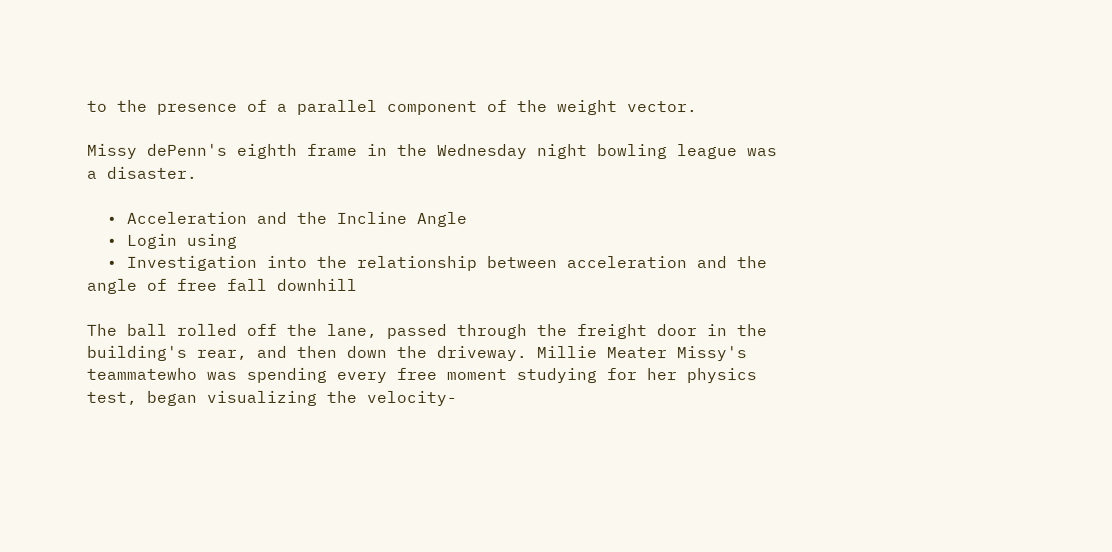to the presence of a parallel component of the weight vector.

Missy dePenn's eighth frame in the Wednesday night bowling league was a disaster.

  • Acceleration and the Incline Angle
  • Login using
  • Investigation into the relationship between acceleration and the angle of free fall downhill

The ball rolled off the lane, passed through the freight door in the building's rear, and then down the driveway. Millie Meater Missy's teammatewho was spending every free moment studying for her physics test, began visualizing the velocity-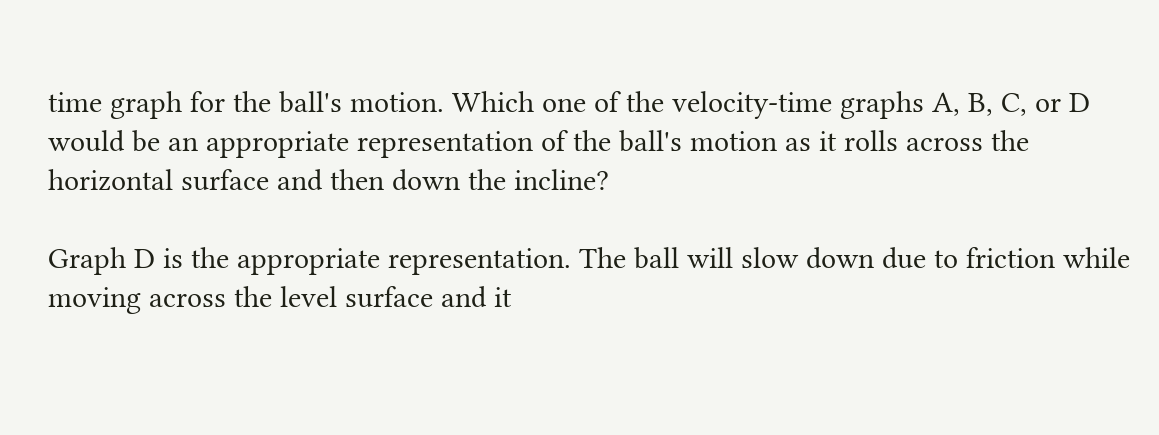time graph for the ball's motion. Which one of the velocity-time graphs A, B, C, or D would be an appropriate representation of the ball's motion as it rolls across the horizontal surface and then down the incline?

Graph D is the appropriate representation. The ball will slow down due to friction while moving across the level surface and it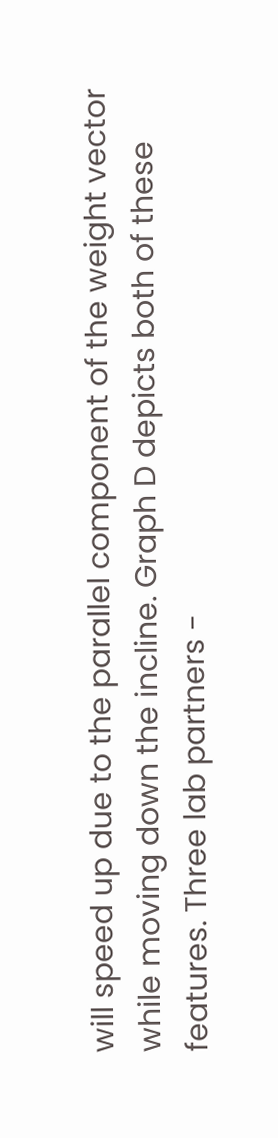will speed up due to the parallel component of the weight vector while moving down the incline. Graph D depicts both of these features. Three lab partners -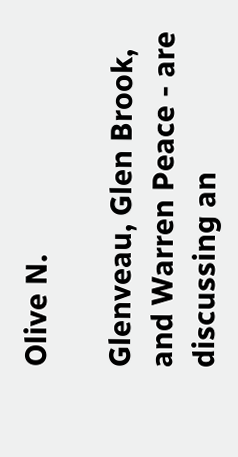Olive N.

Glenveau, Glen Brook, and Warren Peace - are discussing an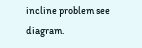incline problem see diagram.